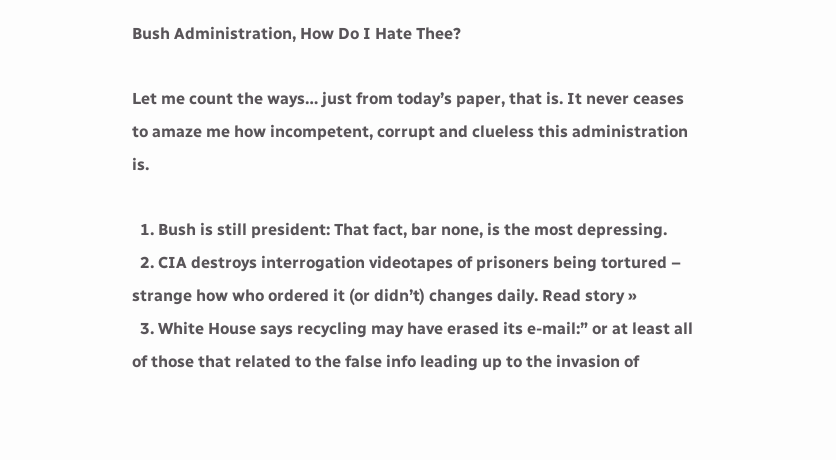Bush Administration, How Do I Hate Thee?

Let me count the ways… just from today’s paper, that is. It never ceases to amaze me how incompetent, corrupt and clueless this administration is.

  1. Bush is still president: That fact, bar none, is the most depressing.
  2. CIA destroys interrogation videotapes of prisoners being tortured – strange how who ordered it (or didn’t) changes daily. Read story »
  3. White House says recycling may have erased its e-mail:” or at least all of those that related to the false info leading up to the invasion of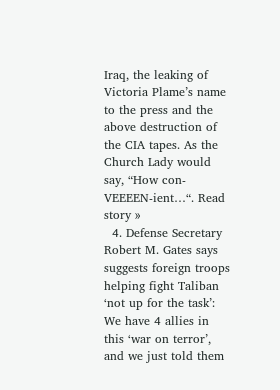Iraq, the leaking of Victoria Plame’s name to the press and the above destruction of the CIA tapes. As the Church Lady would say, “How con-VEEEEN-ient…“. Read story »
  4. Defense Secretary Robert M. Gates says suggests foreign troops helping fight Taliban ‘not up for the task’: We have 4 allies in this ‘war on terror’, and we just told them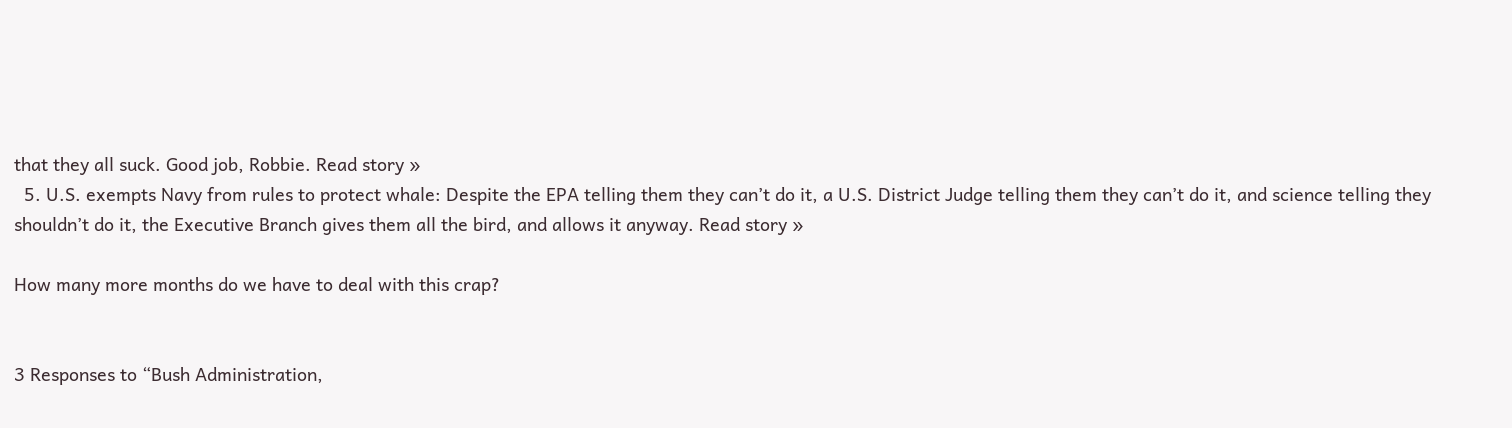that they all suck. Good job, Robbie. Read story »
  5. U.S. exempts Navy from rules to protect whale: Despite the EPA telling them they can’t do it, a U.S. District Judge telling them they can’t do it, and science telling they shouldn’t do it, the Executive Branch gives them all the bird, and allows it anyway. Read story »

How many more months do we have to deal with this crap?


3 Responses to “Bush Administration,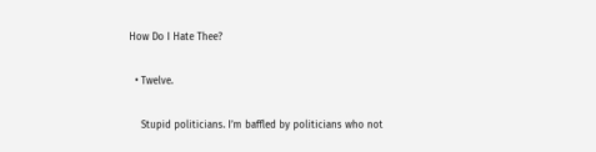How Do I Hate Thee?

  • Twelve.

    Stupid politicians. I’m baffled by politicians who not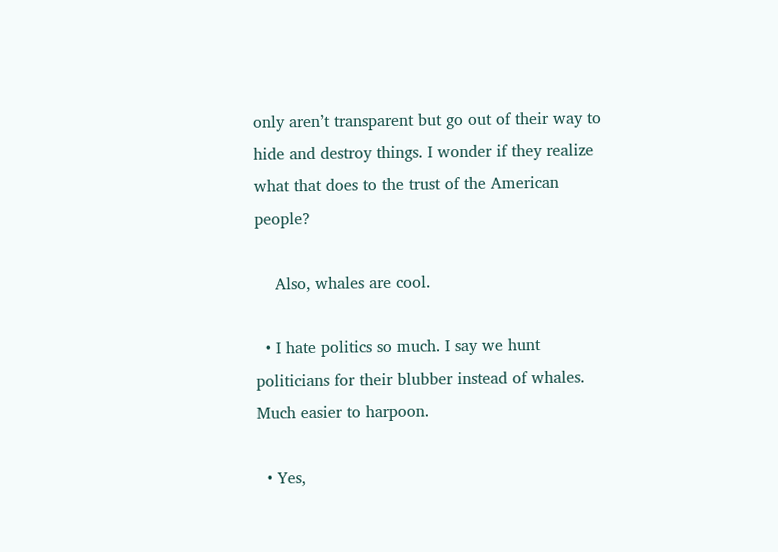only aren’t transparent but go out of their way to hide and destroy things. I wonder if they realize what that does to the trust of the American people?

    Also, whales are cool.

  • I hate politics so much. I say we hunt politicians for their blubber instead of whales. Much easier to harpoon.

  • Yes,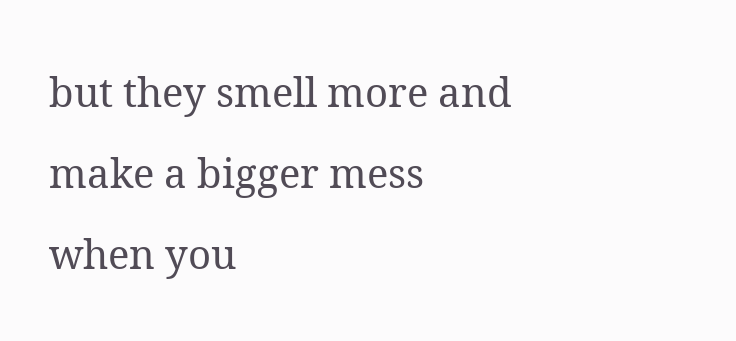but they smell more and make a bigger mess when you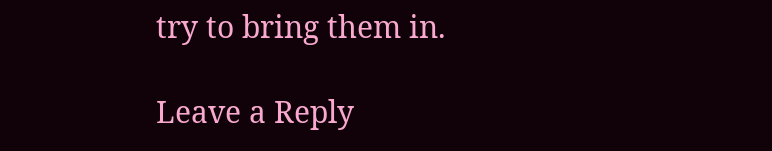try to bring them in.

Leave a Reply